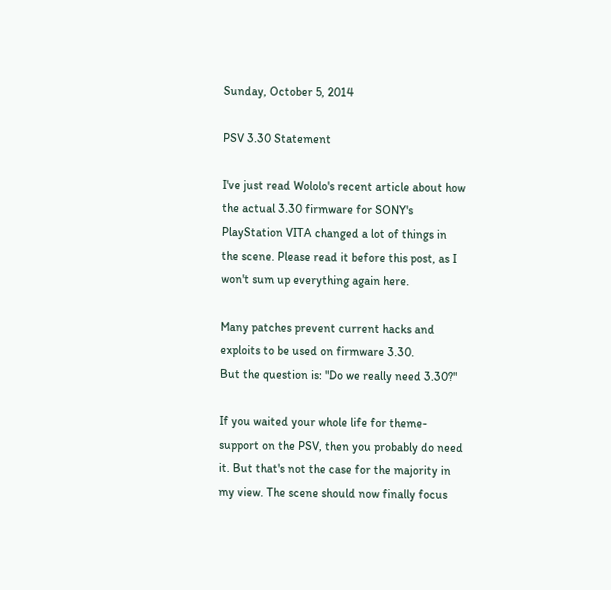Sunday, October 5, 2014

PSV 3.30 Statement

I've just read Wololo's recent article about how the actual 3.30 firmware for SONY's PlayStation VITA changed a lot of things in the scene. Please read it before this post, as I won't sum up everything again here.

Many patches prevent current hacks and exploits to be used on firmware 3.30.
But the question is: "Do we really need 3.30?"

If you waited your whole life for theme-support on the PSV, then you probably do need it. But that's not the case for the majority in my view. The scene should now finally focus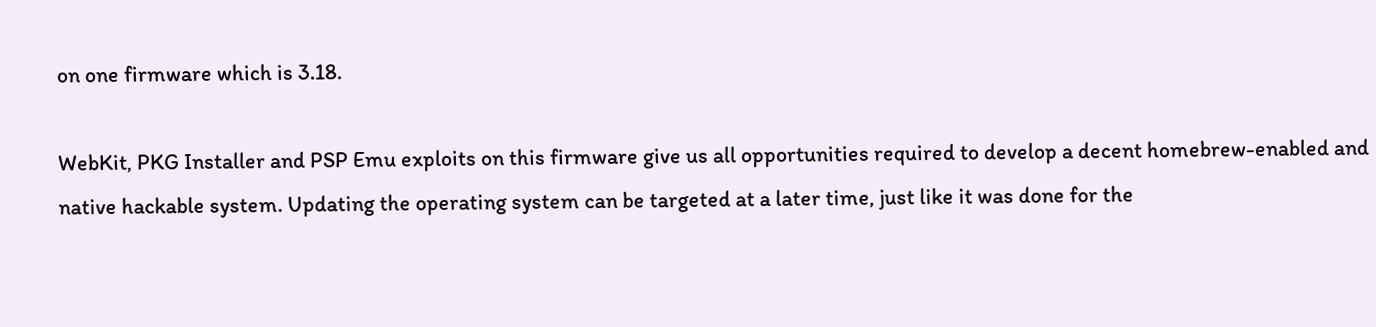on one firmware which is 3.18.

WebKit, PKG Installer and PSP Emu exploits on this firmware give us all opportunities required to develop a decent homebrew-enabled and native hackable system. Updating the operating system can be targeted at a later time, just like it was done for the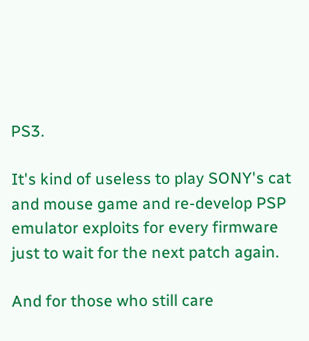PS3.

It's kind of useless to play SONY's cat and mouse game and re-develop PSP emulator exploits for every firmware just to wait for the next patch again.

And for those who still care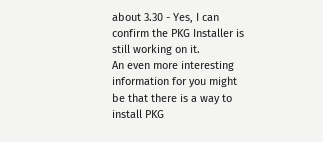about 3.30 - Yes, I can confirm the PKG Installer is still working on it.
An even more interesting information for you might be that there is a way to install PKG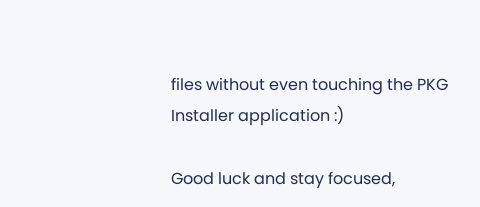files without even touching the PKG Installer application :)

Good luck and stay focused,